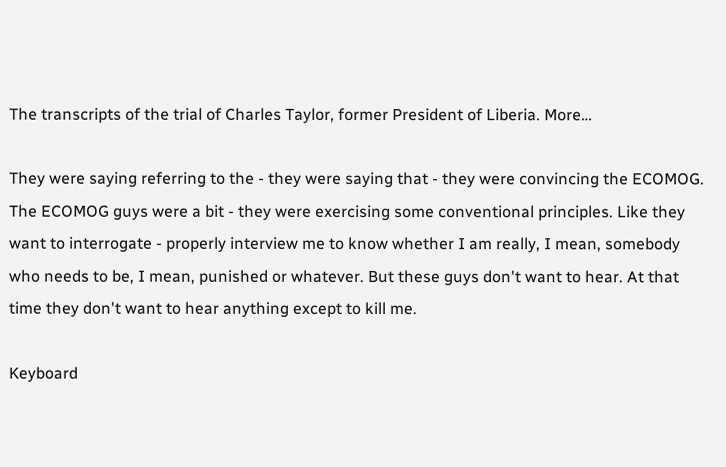The transcripts of the trial of Charles Taylor, former President of Liberia. More…

They were saying referring to the - they were saying that - they were convincing the ECOMOG. The ECOMOG guys were a bit - they were exercising some conventional principles. Like they want to interrogate - properly interview me to know whether I am really, I mean, somebody who needs to be, I mean, punished or whatever. But these guys don't want to hear. At that time they don't want to hear anything except to kill me.

Keyboard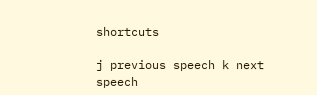shortcuts

j previous speech k next speech